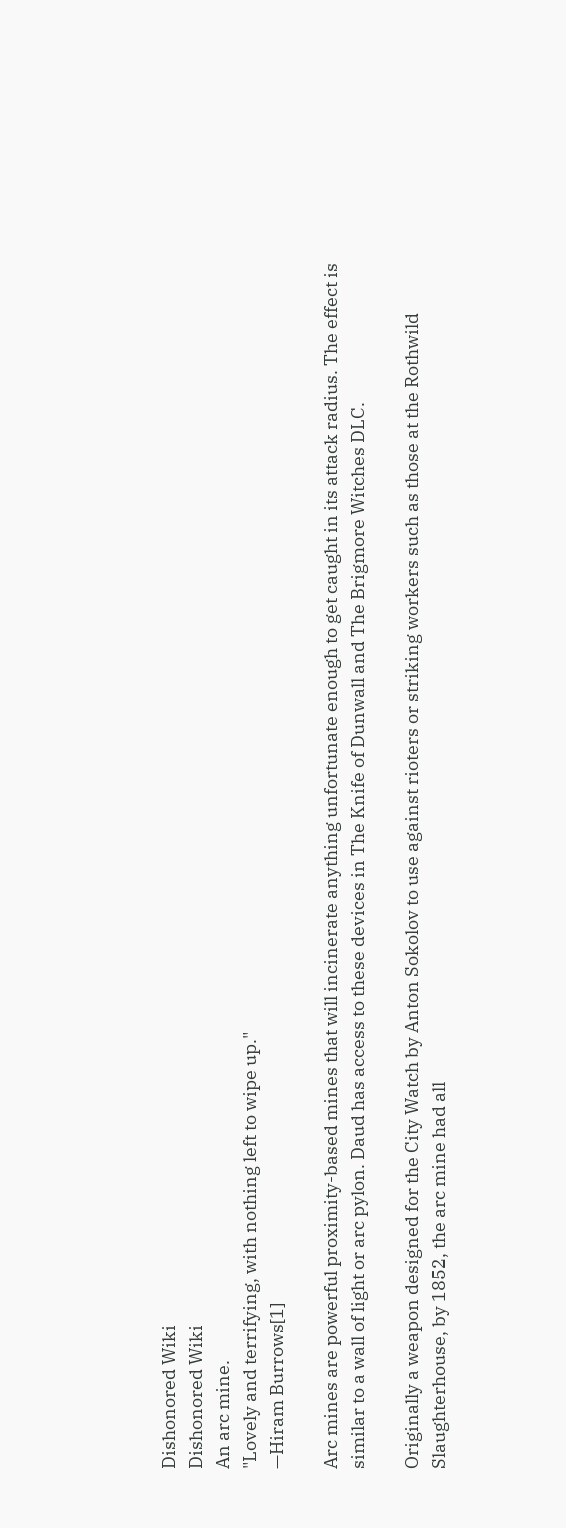Dishonored Wiki
Dishonored Wiki
An arc mine.
"Lovely and terrifying, with nothing left to wipe up."
—Hiram Burrows[1]

Arc mines are powerful proximity-based mines that will incinerate anything unfortunate enough to get caught in its attack radius. The effect is similar to a wall of light or arc pylon. Daud has access to these devices in The Knife of Dunwall and The Brigmore Witches DLC.

Originally a weapon designed for the City Watch by Anton Sokolov to use against rioters or striking workers such as those at the Rothwild Slaughterhouse, by 1852, the arc mine had all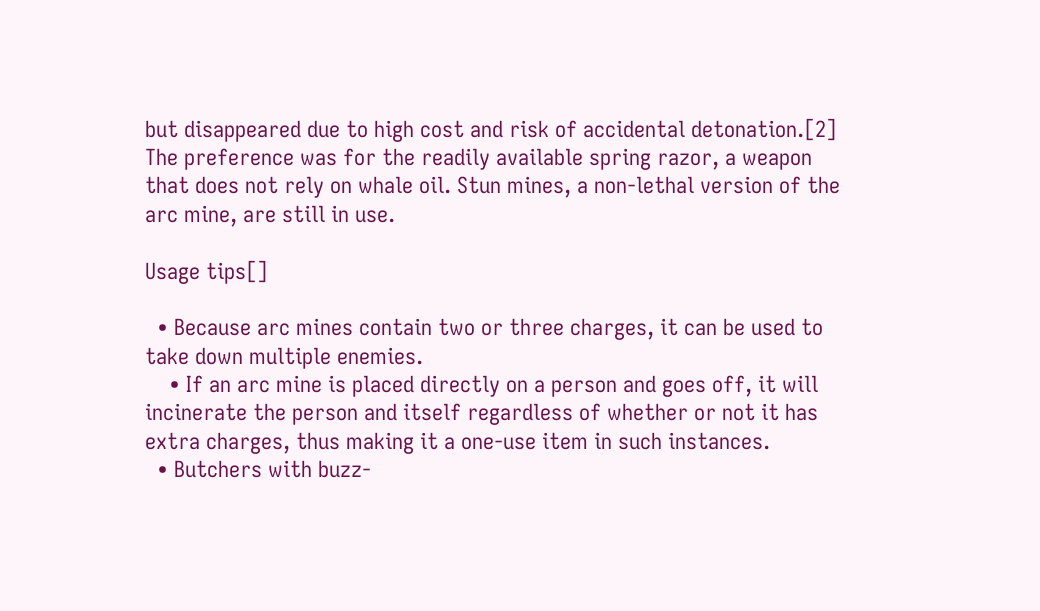but disappeared due to high cost and risk of accidental detonation.[2] The preference was for the readily available spring razor, a weapon that does not rely on whale oil. Stun mines, a non-lethal version of the arc mine, are still in use.

Usage tips[]

  • Because arc mines contain two or three charges, it can be used to take down multiple enemies.
    • If an arc mine is placed directly on a person and goes off, it will incinerate the person and itself regardless of whether or not it has extra charges, thus making it a one-use item in such instances.
  • Butchers with buzz-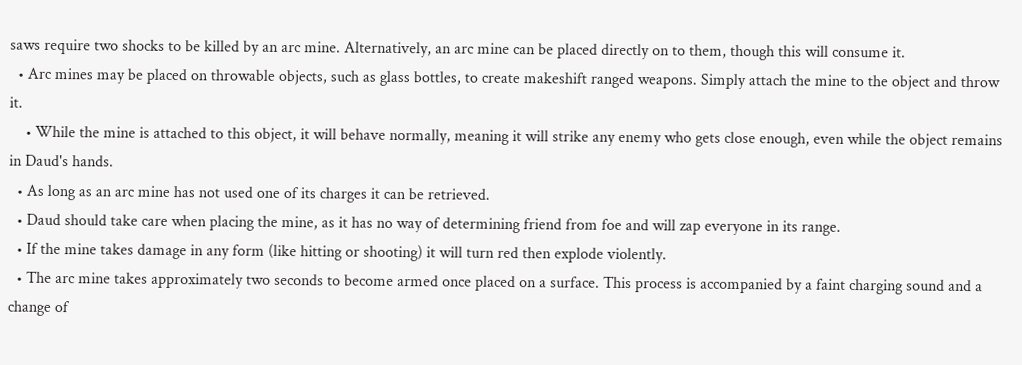saws require two shocks to be killed by an arc mine. Alternatively, an arc mine can be placed directly on to them, though this will consume it.
  • Arc mines may be placed on throwable objects, such as glass bottles, to create makeshift ranged weapons. Simply attach the mine to the object and throw it.
    • While the mine is attached to this object, it will behave normally, meaning it will strike any enemy who gets close enough, even while the object remains in Daud's hands.
  • As long as an arc mine has not used one of its charges it can be retrieved.
  • Daud should take care when placing the mine, as it has no way of determining friend from foe and will zap everyone in its range.
  • If the mine takes damage in any form (like hitting or shooting) it will turn red then explode violently.
  • The arc mine takes approximately two seconds to become armed once placed on a surface. This process is accompanied by a faint charging sound and a change of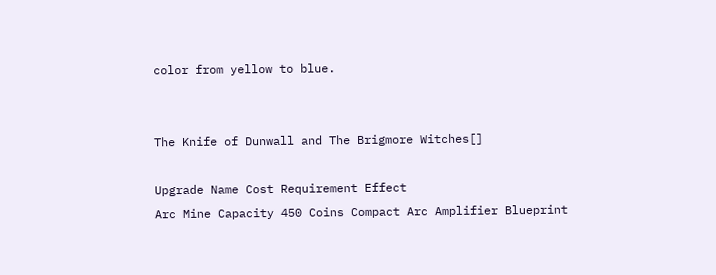color from yellow to blue.


The Knife of Dunwall and The Brigmore Witches[]

Upgrade Name Cost Requirement Effect
Arc Mine Capacity 450 Coins Compact Arc Amplifier Blueprint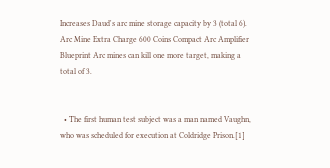Increases Daud's arc mine storage capacity by 3 (total 6).
Arc Mine Extra Charge 600 Coins Compact Arc Amplifier Blueprint Arc mines can kill one more target, making a total of 3.


  • The first human test subject was a man named Vaughn, who was scheduled for execution at Coldridge Prison.[1]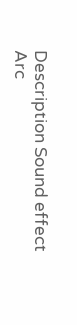Description Sound effect
Arc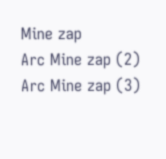Mine zap
Arc Mine zap (2)
Arc Mine zap (3)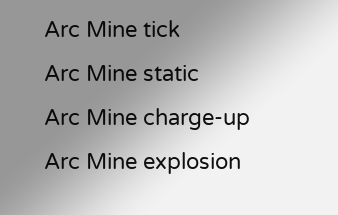Arc Mine tick
Arc Mine static
Arc Mine charge-up
Arc Mine explosion